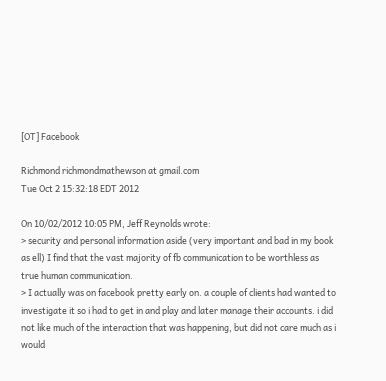[OT] Facebook

Richmond richmondmathewson at gmail.com
Tue Oct 2 15:32:18 EDT 2012

On 10/02/2012 10:05 PM, Jeff Reynolds wrote:
> security and personal information aside (very important and bad in my book as ell) I find that the vast majority of fb communication to be worthless as true human communication.
> I actually was on facebook pretty early on. a couple of clients had wanted to investigate it so i had to get in and play and later manage their accounts. i did not like much of the interaction that was happening, but did not care much as i would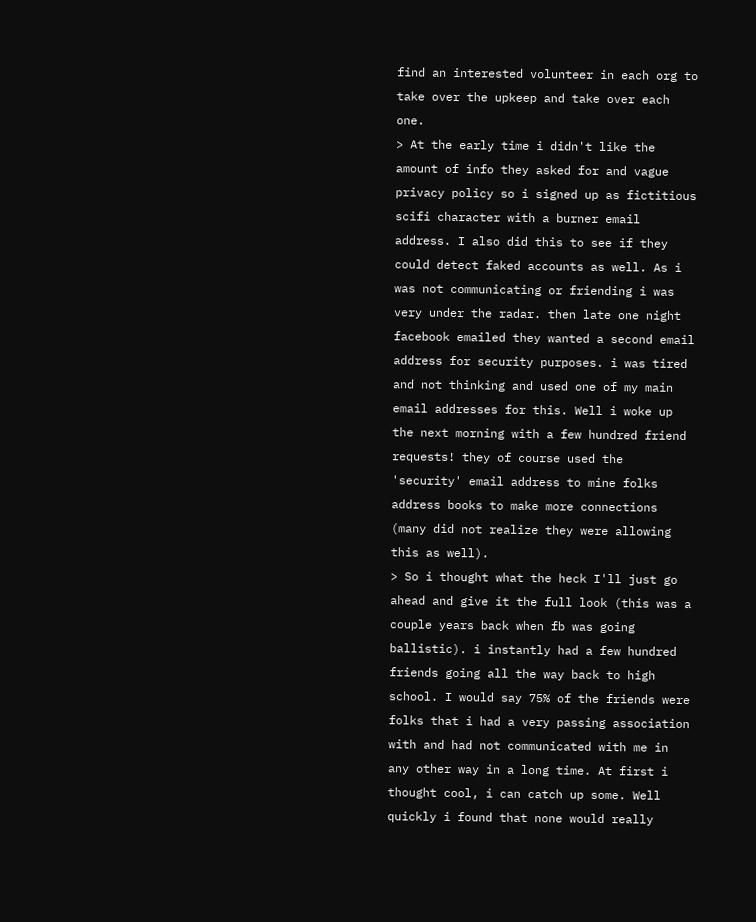find an interested volunteer in each org to take over the upkeep and take over each one.
> At the early time i didn't like the amount of info they asked for and vague privacy policy so i signed up as fictitious scifi character with a burner email address. I also did this to see if they could detect faked accounts as well. As i was not communicating or friending i was very under the radar. then late one night facebook emailed they wanted a second email address for security purposes. i was tired and not thinking and used one of my main email addresses for this. Well i woke up the next morning with a few hundred friend requests! they of course used the 'security' email address to mine folks address books to make more connections (many did not realize they were allowing this as well).
> So i thought what the heck I'll just go ahead and give it the full look (this was a couple years back when fb was going ballistic). i instantly had a few hundred friends going all the way back to high school. I would say 75% of the friends were folks that i had a very passing association with and had not communicated with me in any other way in a long time. At first i thought cool, i can catch up some. Well quickly i found that none would really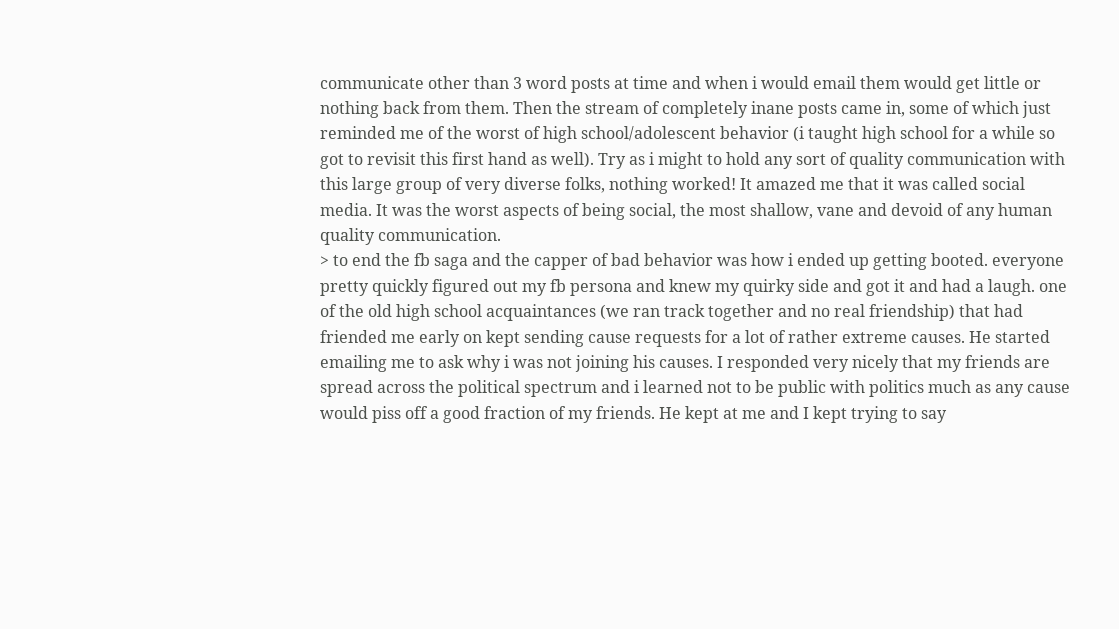communicate other than 3 word posts at time and when i would email them would get little or nothing back from them. Then the stream of completely inane posts came in, some of which just reminded me of the worst of high school/adolescent behavior (i taught high school for a while so got to revisit this first hand as well). Try as i might to hold any sort of quality communication with this large group of very diverse folks, nothing worked! It amazed me that it was called social media. It was the worst aspects of being social, the most shallow, vane and devoid of any human quality communication.
> to end the fb saga and the capper of bad behavior was how i ended up getting booted. everyone pretty quickly figured out my fb persona and knew my quirky side and got it and had a laugh. one of the old high school acquaintances (we ran track together and no real friendship) that had friended me early on kept sending cause requests for a lot of rather extreme causes. He started emailing me to ask why i was not joining his causes. I responded very nicely that my friends are spread across the political spectrum and i learned not to be public with politics much as any cause would piss off a good fraction of my friends. He kept at me and I kept trying to say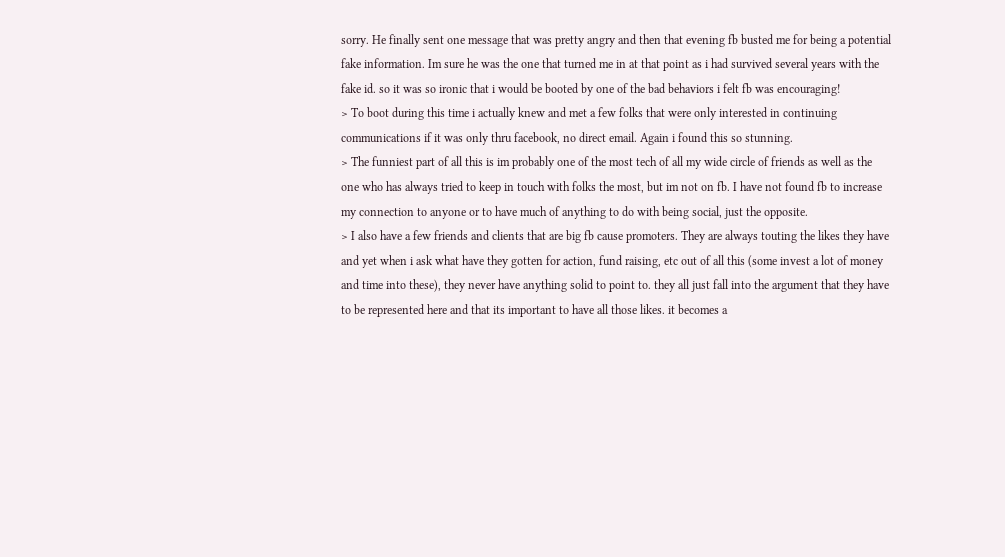sorry. He finally sent one message that was pretty angry and then that evening fb busted me for being a potential fake information. Im sure he was the one that turned me in at that point as i had survived several years with the fake id. so it was so ironic that i would be booted by one of the bad behaviors i felt fb was encouraging!
> To boot during this time i actually knew and met a few folks that were only interested in continuing communications if it was only thru facebook, no direct email. Again i found this so stunning.
> The funniest part of all this is im probably one of the most tech of all my wide circle of friends as well as the one who has always tried to keep in touch with folks the most, but im not on fb. I have not found fb to increase my connection to anyone or to have much of anything to do with being social, just the opposite.
> I also have a few friends and clients that are big fb cause promoters. They are always touting the likes they have and yet when i ask what have they gotten for action, fund raising, etc out of all this (some invest a lot of money and time into these), they never have anything solid to point to. they all just fall into the argument that they have to be represented here and that its important to have all those likes. it becomes a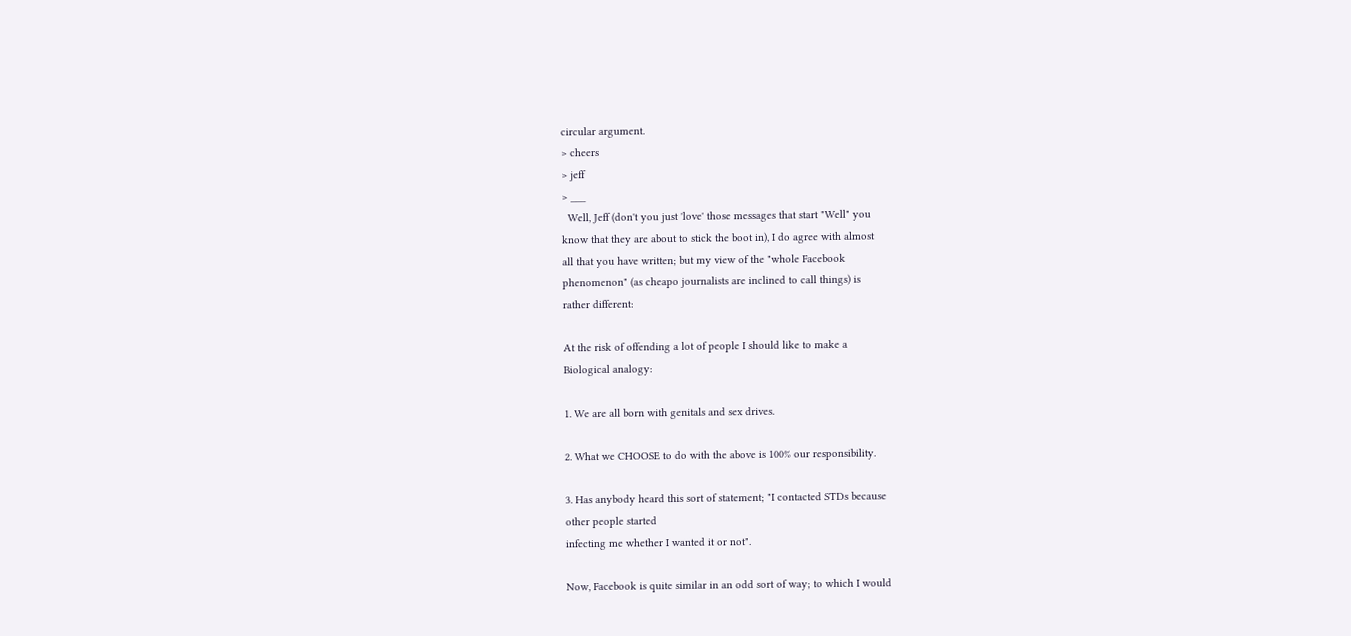circular argument.
> cheers
> jeff
> ___
  Well, Jeff (don't you just 'love' those messages that start "Well" you
know that they are about to stick the boot in), I do agree with almost
all that you have written; but my view of the "whole Facebook
phenomenon" (as cheapo journalists are inclined to call things) is
rather different:

At the risk of offending a lot of people I should like to make a
Biological analogy:

1. We are all born with genitals and sex drives.

2. What we CHOOSE to do with the above is 100% our responsibility.

3. Has anybody heard this sort of statement; "I contacted STDs because
other people started
infecting me whether I wanted it or not".

Now, Facebook is quite similar in an odd sort of way; to which I would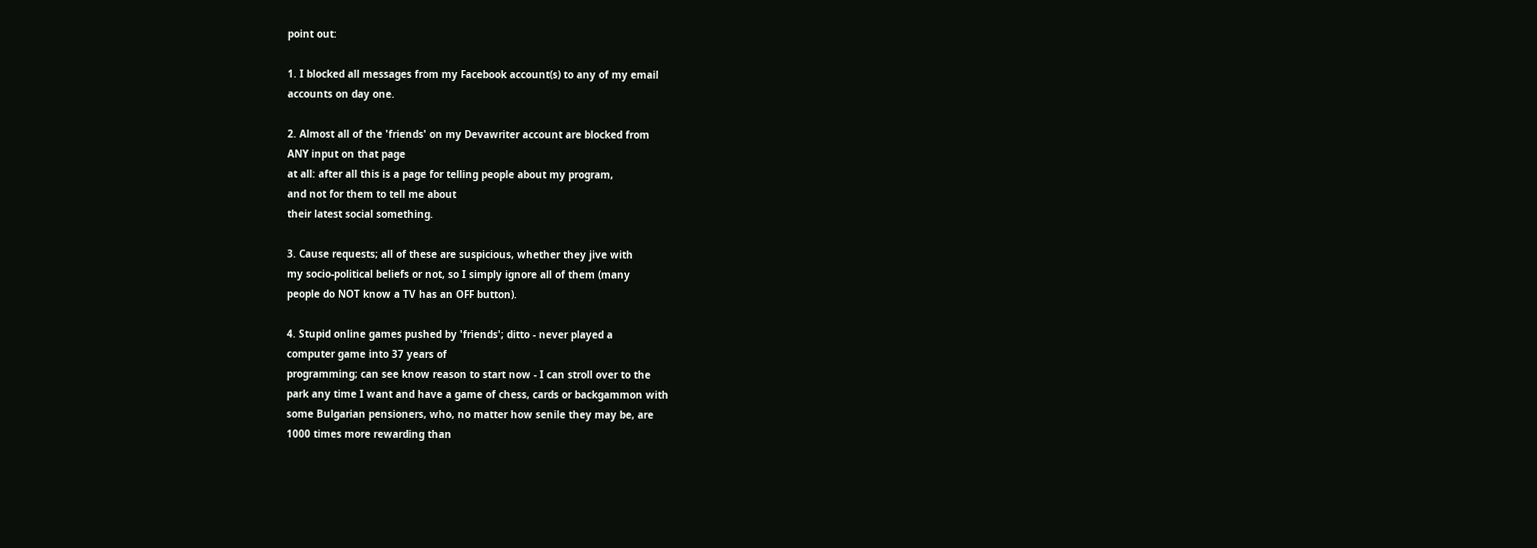point out:

1. I blocked all messages from my Facebook account(s) to any of my email
accounts on day one.

2. Almost all of the 'friends' on my Devawriter account are blocked from
ANY input on that page
at all: after all this is a page for telling people about my program,
and not for them to tell me about
their latest social something.

3. Cause requests; all of these are suspicious, whether they jive with
my socio-political beliefs or not, so I simply ignore all of them (many
people do NOT know a TV has an OFF button).

4. Stupid online games pushed by 'friends'; ditto - never played a
computer game into 37 years of
programming; can see know reason to start now - I can stroll over to the
park any time I want and have a game of chess, cards or backgammon with
some Bulgarian pensioners, who, no matter how senile they may be, are
1000 times more rewarding than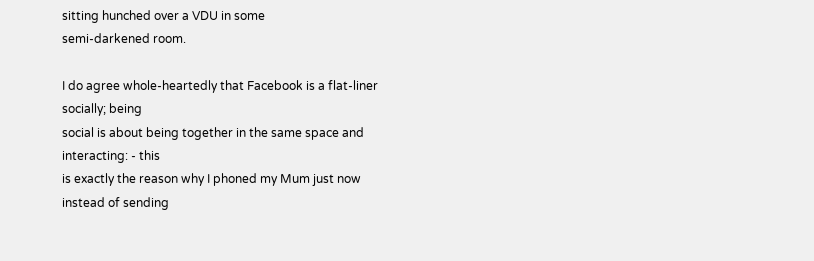sitting hunched over a VDU in some
semi-darkened room.

I do agree whole-heartedly that Facebook is a flat-liner socially; being
social is about being together in the same space and interacting: - this
is exactly the reason why I phoned my Mum just now instead of sending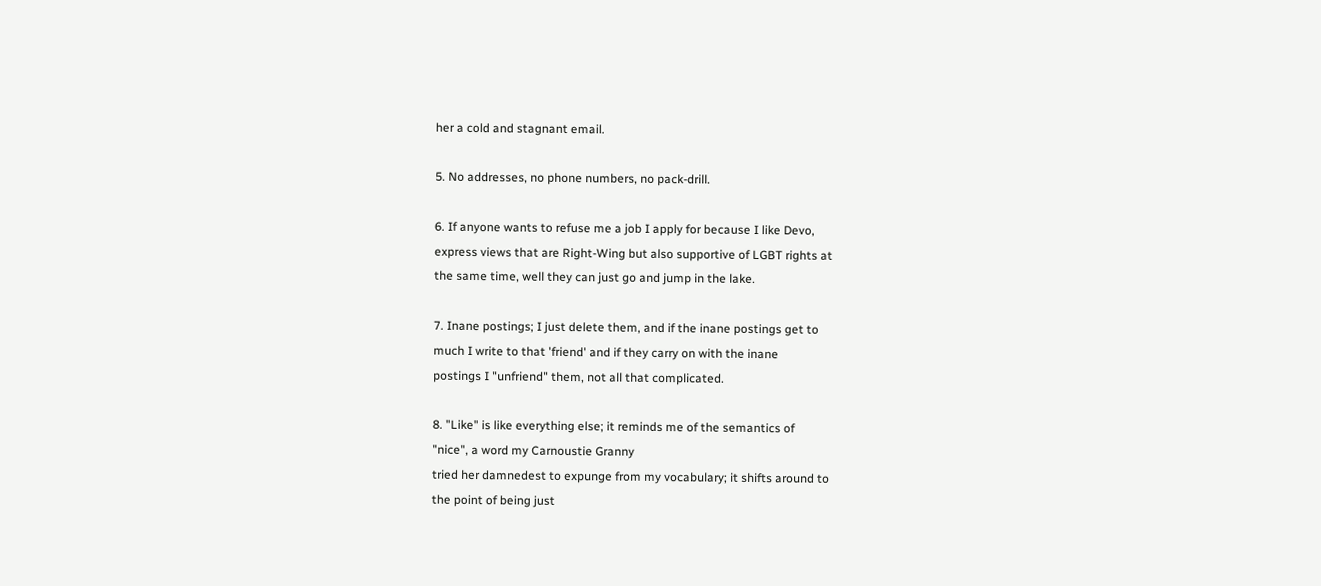her a cold and stagnant email.

5. No addresses, no phone numbers, no pack-drill.

6. If anyone wants to refuse me a job I apply for because I like Devo,
express views that are Right-Wing but also supportive of LGBT rights at
the same time, well they can just go and jump in the lake.

7. Inane postings; I just delete them, and if the inane postings get to
much I write to that 'friend' and if they carry on with the inane
postings I "unfriend" them, not all that complicated.

8. "Like" is like everything else; it reminds me of the semantics of
"nice", a word my Carnoustie Granny
tried her damnedest to expunge from my vocabulary; it shifts around to
the point of being just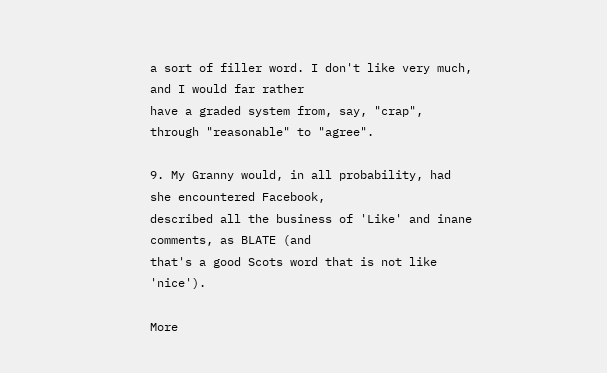a sort of filler word. I don't like very much, and I would far rather
have a graded system from, say, "crap", through "reasonable" to "agree".

9. My Granny would, in all probability, had she encountered Facebook,
described all the business of 'Like' and inane comments, as BLATE (and
that's a good Scots word that is not like 'nice').

More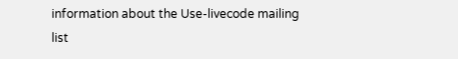information about the Use-livecode mailing list